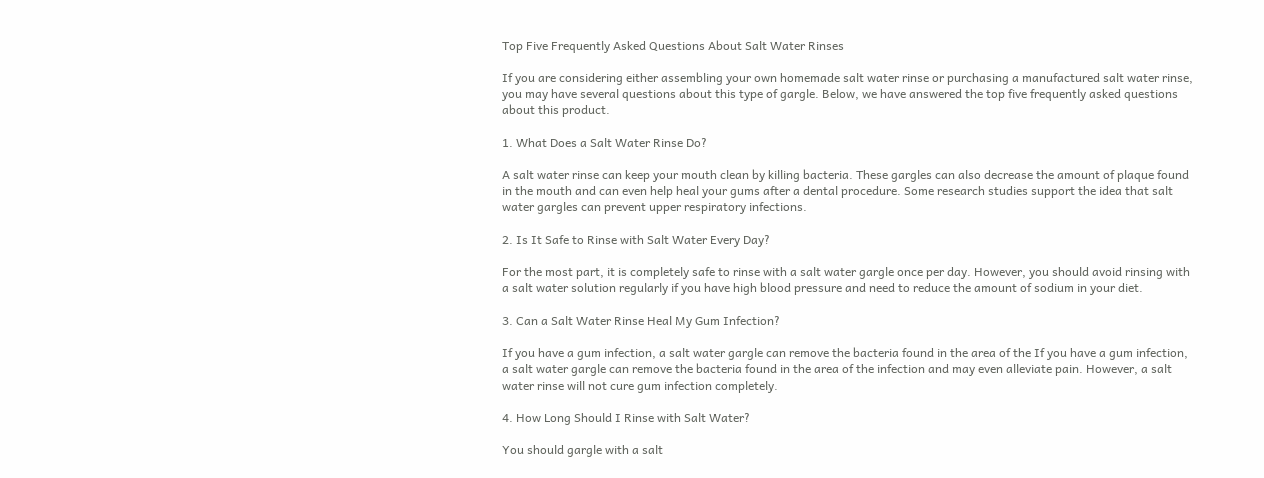Top Five Frequently Asked Questions About Salt Water Rinses

If you are considering either assembling your own homemade salt water rinse or purchasing a manufactured salt water rinse, you may have several questions about this type of gargle. Below, we have answered the top five frequently asked questions about this product.

1. What Does a Salt Water Rinse Do?

A salt water rinse can keep your mouth clean by killing bacteria. These gargles can also decrease the amount of plaque found in the mouth and can even help heal your gums after a dental procedure. Some research studies support the idea that salt water gargles can prevent upper respiratory infections.

2. Is It Safe to Rinse with Salt Water Every Day?

For the most part, it is completely safe to rinse with a salt water gargle once per day. However, you should avoid rinsing with a salt water solution regularly if you have high blood pressure and need to reduce the amount of sodium in your diet.

3. Can a Salt Water Rinse Heal My Gum Infection?

If you have a gum infection, a salt water gargle can remove the bacteria found in the area of the If you have a gum infection, a salt water gargle can remove the bacteria found in the area of the infection and may even alleviate pain. However, a salt water rinse will not cure gum infection completely.

4. How Long Should I Rinse with Salt Water?

You should gargle with a salt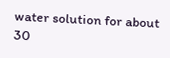water solution for about 30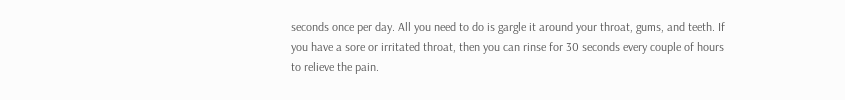seconds once per day. All you need to do is gargle it around your throat, gums, and teeth. If you have a sore or irritated throat, then you can rinse for 30 seconds every couple of hours to relieve the pain.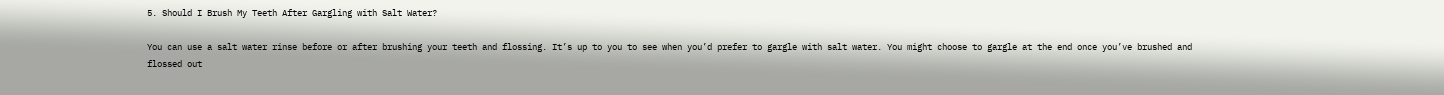5. Should I Brush My Teeth After Gargling with Salt Water?

You can use a salt water rinse before or after brushing your teeth and flossing. It’s up to you to see when you’d prefer to gargle with salt water. You might choose to gargle at the end once you’ve brushed and flossed out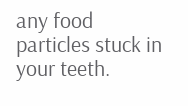any food particles stuck in your teeth.